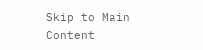Skip to Main Content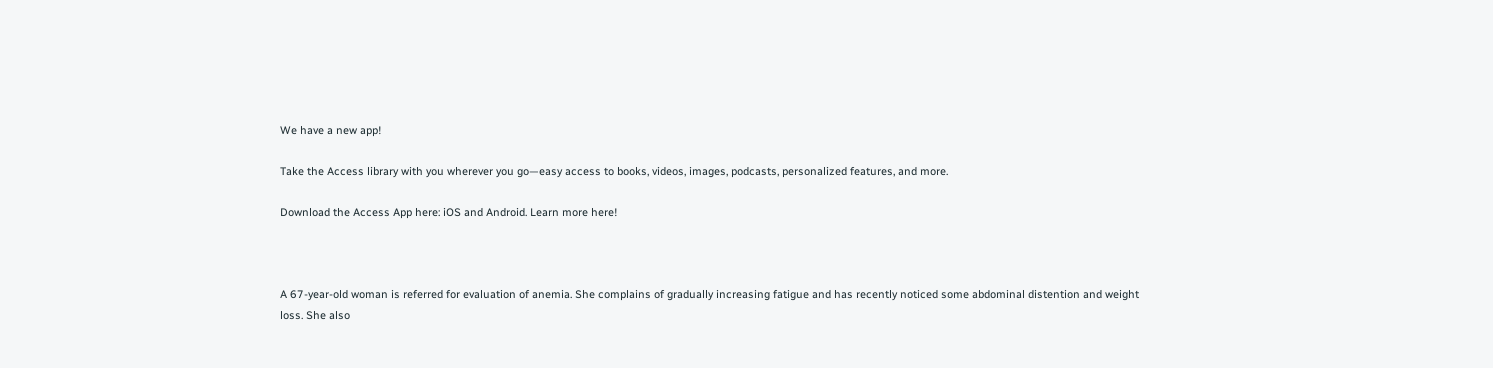We have a new app!

Take the Access library with you wherever you go—easy access to books, videos, images, podcasts, personalized features, and more.

Download the Access App here: iOS and Android. Learn more here!



A 67-year-old woman is referred for evaluation of anemia. She complains of gradually increasing fatigue and has recently noticed some abdominal distention and weight loss. She also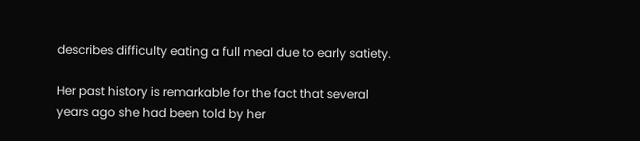describes difficulty eating a full meal due to early satiety.

Her past history is remarkable for the fact that several years ago she had been told by her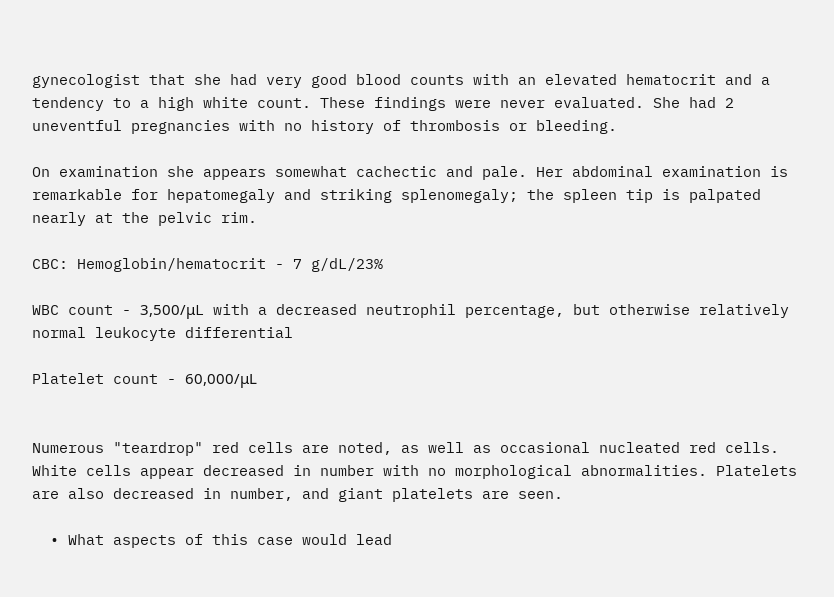gynecologist that she had very good blood counts with an elevated hematocrit and a tendency to a high white count. These findings were never evaluated. She had 2 uneventful pregnancies with no history of thrombosis or bleeding.

On examination she appears somewhat cachectic and pale. Her abdominal examination is remarkable for hepatomegaly and striking splenomegaly; the spleen tip is palpated nearly at the pelvic rim.

CBC: Hemoglobin/hematocrit - 7 g/dL/23%

WBC count - 3,500/μL with a decreased neutrophil percentage, but otherwise relatively normal leukocyte differential

Platelet count - 60,000/μL


Numerous "teardrop" red cells are noted, as well as occasional nucleated red cells. White cells appear decreased in number with no morphological abnormalities. Platelets are also decreased in number, and giant platelets are seen.

  • What aspects of this case would lead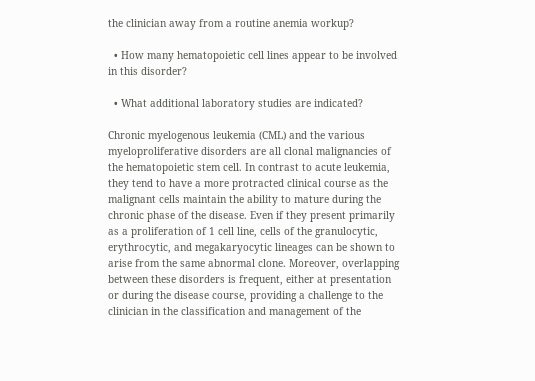the clinician away from a routine anemia workup?

  • How many hematopoietic cell lines appear to be involved in this disorder?

  • What additional laboratory studies are indicated?

Chronic myelogenous leukemia (CML) and the various myeloproliferative disorders are all clonal malignancies of the hematopoietic stem cell. In contrast to acute leukemia, they tend to have a more protracted clinical course as the malignant cells maintain the ability to mature during the chronic phase of the disease. Even if they present primarily as a proliferation of 1 cell line, cells of the granulocytic, erythrocytic, and megakaryocytic lineages can be shown to arise from the same abnormal clone. Moreover, overlapping between these disorders is frequent, either at presentation or during the disease course, providing a challenge to the clinician in the classification and management of the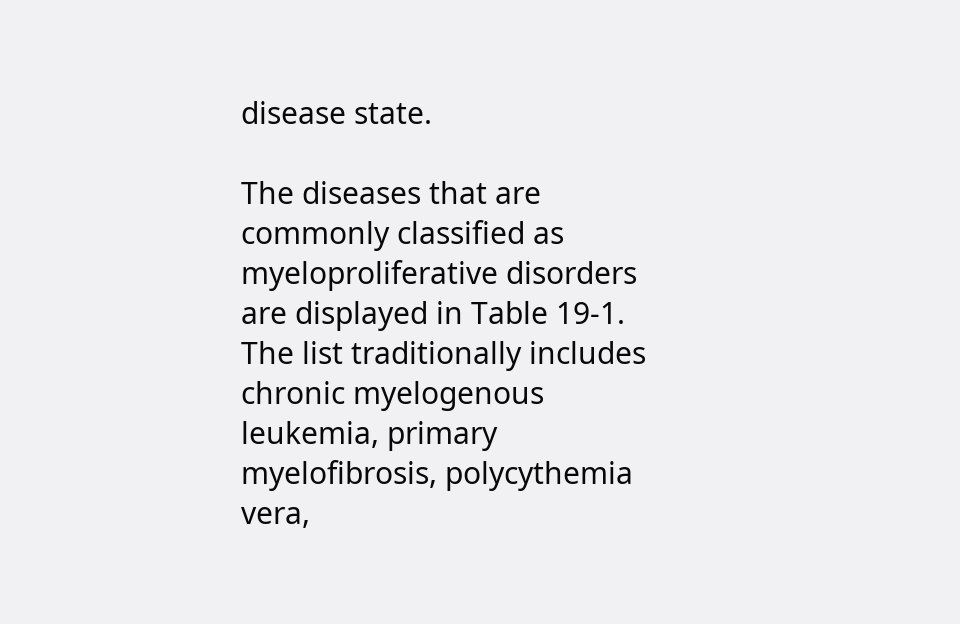disease state.

The diseases that are commonly classified as myeloproliferative disorders are displayed in Table 19-1. The list traditionally includes chronic myelogenous leukemia, primary myelofibrosis, polycythemia vera,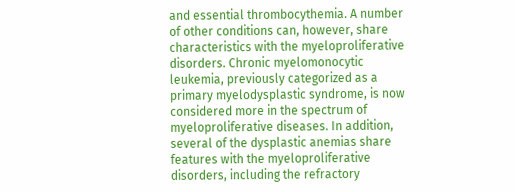and essential thrombocythemia. A number of other conditions can, however, share characteristics with the myeloproliferative disorders. Chronic myelomonocytic leukemia, previously categorized as a primary myelodysplastic syndrome, is now considered more in the spectrum of myeloproliferative diseases. In addition, several of the dysplastic anemias share features with the myeloproliferative disorders, including the refractory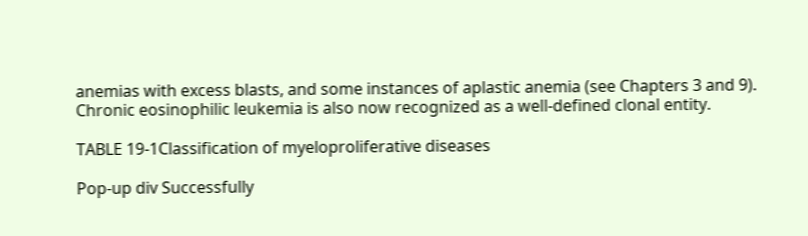anemias with excess blasts, and some instances of aplastic anemia (see Chapters 3 and 9). Chronic eosinophilic leukemia is also now recognized as a well-defined clonal entity.

TABLE 19-1Classification of myeloproliferative diseases

Pop-up div Successfully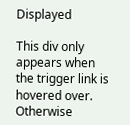Displayed

This div only appears when the trigger link is hovered over. Otherwise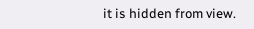it is hidden from view.